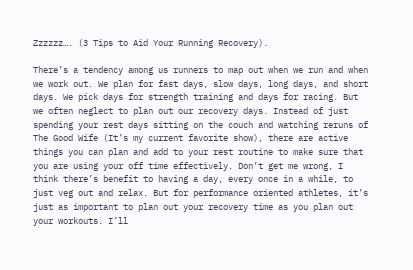Zzzzzz…. (3 Tips to Aid Your Running Recovery).

There’s a tendency among us runners to map out when we run and when we work out. We plan for fast days, slow days, long days, and short days. We pick days for strength training and days for racing. But we often neglect to plan out our recovery days. Instead of just spending your rest days sitting on the couch and watching reruns of The Good Wife (It’s my current favorite show), there are active things you can plan and add to your rest routine to make sure that you are using your off time effectively. Don’t get me wrong, I think there’s benefit to having a day, every once in a while, to just veg out and relax. But for performance oriented athletes, it’s just as important to plan out your recovery time as you plan out your workouts. I’ll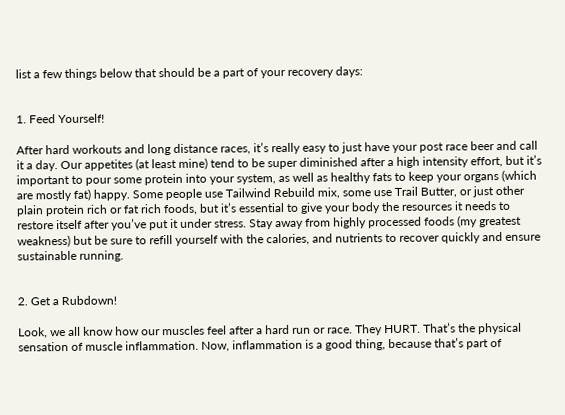list a few things below that should be a part of your recovery days:


1. Feed Yourself!

After hard workouts and long distance races, it’s really easy to just have your post race beer and call it a day. Our appetites (at least mine) tend to be super diminished after a high intensity effort, but it’s important to pour some protein into your system, as well as healthy fats to keep your organs (which are mostly fat) happy. Some people use Tailwind Rebuild mix, some use Trail Butter, or just other plain protein rich or fat rich foods, but it’s essential to give your body the resources it needs to restore itself after you’ve put it under stress. Stay away from highly processed foods (my greatest weakness) but be sure to refill yourself with the calories, and nutrients to recover quickly and ensure sustainable running.


2. Get a Rubdown!

Look, we all know how our muscles feel after a hard run or race. They HURT. That’s the physical sensation of muscle inflammation. Now, inflammation is a good thing, because that’s part of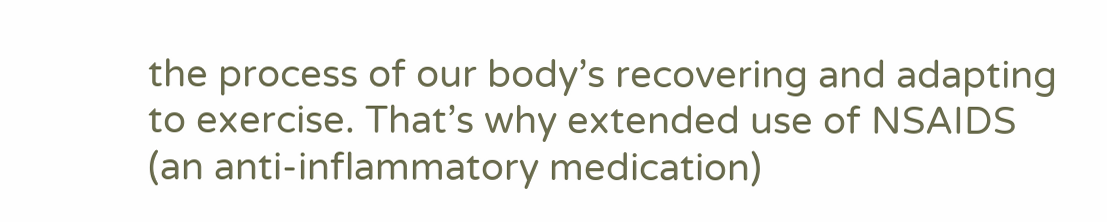the process of our body’s recovering and adapting to exercise. That’s why extended use of NSAIDS  (an anti-inflammatory medication)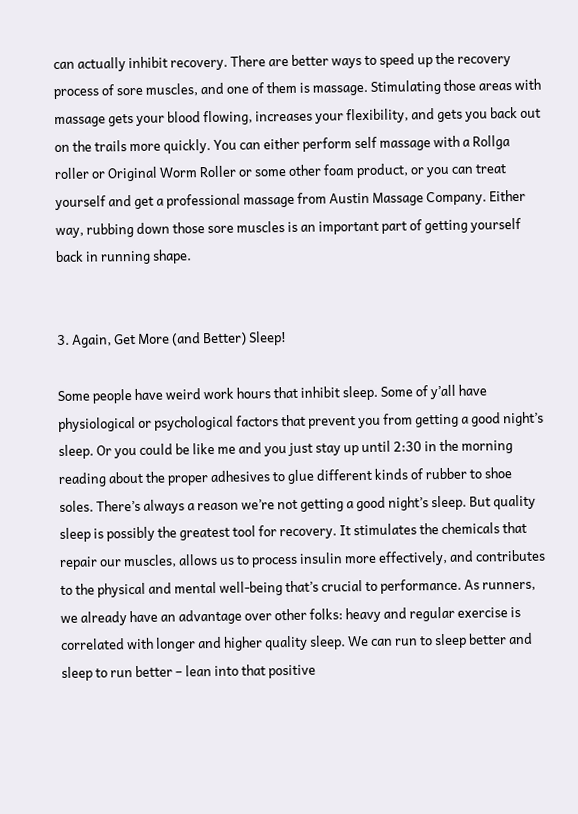can actually inhibit recovery. There are better ways to speed up the recovery process of sore muscles, and one of them is massage. Stimulating those areas with massage gets your blood flowing, increases your flexibility, and gets you back out on the trails more quickly. You can either perform self massage with a Rollga roller or Original Worm Roller or some other foam product, or you can treat yourself and get a professional massage from Austin Massage Company. Either way, rubbing down those sore muscles is an important part of getting yourself back in running shape.


3. Again, Get More (and Better) Sleep!

Some people have weird work hours that inhibit sleep. Some of y’all have physiological or psychological factors that prevent you from getting a good night’s sleep. Or you could be like me and you just stay up until 2:30 in the morning reading about the proper adhesives to glue different kinds of rubber to shoe soles. There’s always a reason we’re not getting a good night’s sleep. But quality sleep is possibly the greatest tool for recovery. It stimulates the chemicals that repair our muscles, allows us to process insulin more effectively, and contributes to the physical and mental well-being that’s crucial to performance. As runners, we already have an advantage over other folks: heavy and regular exercise is correlated with longer and higher quality sleep. We can run to sleep better and sleep to run better – lean into that positive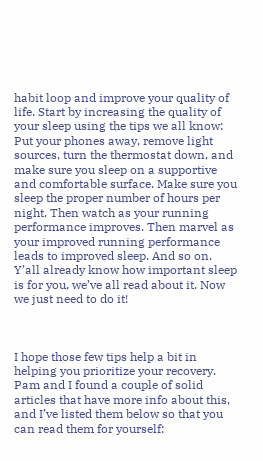habit loop and improve your quality of life. Start by increasing the quality of your sleep using the tips we all know: Put your phones away, remove light sources, turn the thermostat down, and make sure you sleep on a supportive and comfortable surface. Make sure you sleep the proper number of hours per night. Then watch as your running performance improves. Then marvel as your improved running performance leads to improved sleep. And so on. Y’all already know how important sleep is for you, we’ve all read about it. Now we just need to do it!



I hope those few tips help a bit in helping you prioritize your recovery. Pam and I found a couple of solid articles that have more info about this, and I’ve listed them below so that you can read them for yourself: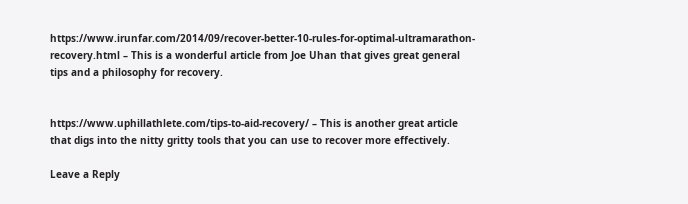https://www.irunfar.com/2014/09/recover-better-10-rules-for-optimal-ultramarathon-recovery.html – This is a wonderful article from Joe Uhan that gives great general tips and a philosophy for recovery.


https://www.uphillathlete.com/tips-to-aid-recovery/ – This is another great article that digs into the nitty gritty tools that you can use to recover more effectively.

Leave a Reply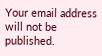Your email address will not be published.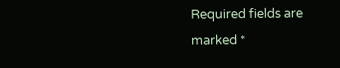Required fields are marked *